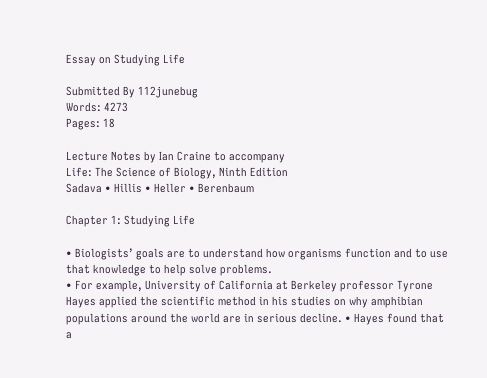Essay on Studying Life

Submitted By 112junebug
Words: 4273
Pages: 18

Lecture Notes by Ian Craine to accompany
Life: The Science of Biology, Ninth Edition
Sadava • Hillis • Heller • Berenbaum

Chapter 1: Studying Life

• Biologists’ goals are to understand how organisms function and to use that knowledge to help solve problems.
• For example, University of California at Berkeley professor Tyrone Hayes applied the scientific method in his studies on why amphibian populations around the world are in serious decline. • Hayes found that a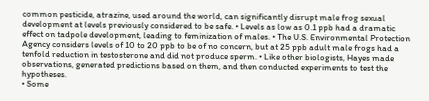common pesticide, atrazine, used around the world, can significantly disrupt male frog sexual development at levels previously considered to be safe. • Levels as low as 0.1 ppb had a dramatic effect on tadpole development, leading to feminization of males. • The U.S. Environmental Protection Agency considers levels of 10 to 20 ppb to be of no concern, but at 25 ppb adult male frogs had a tenfold reduction in testosterone and did not produce sperm. • Like other biologists, Hayes made observations, generated predictions based on them, and then conducted experiments to test the hypotheses.
• Some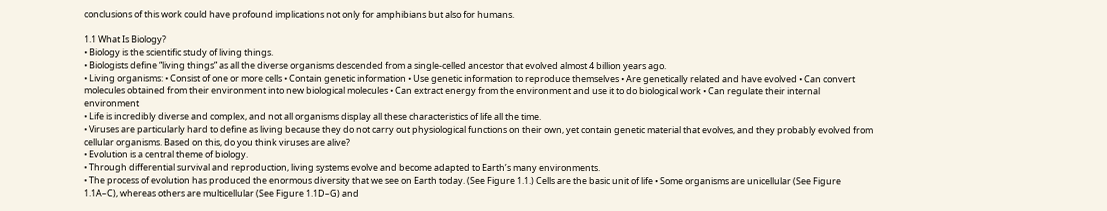conclusions of this work could have profound implications not only for amphibians but also for humans.

1.1 What Is Biology?
• Biology is the scientific study of living things.
• Biologists define “living things” as all the diverse organisms descended from a single-celled ancestor that evolved almost 4 billion years ago.
• Living organisms: • Consist of one or more cells • Contain genetic information • Use genetic information to reproduce themselves • Are genetically related and have evolved • Can convert molecules obtained from their environment into new biological molecules • Can extract energy from the environment and use it to do biological work • Can regulate their internal environment
• Life is incredibly diverse and complex, and not all organisms display all these characteristics of life all the time.
• Viruses are particularly hard to define as living because they do not carry out physiological functions on their own, yet contain genetic material that evolves, and they probably evolved from cellular organisms. Based on this, do you think viruses are alive?
• Evolution is a central theme of biology.
• Through differential survival and reproduction, living systems evolve and become adapted to Earth’s many environments.
• The process of evolution has produced the enormous diversity that we see on Earth today. (See Figure 1.1.) Cells are the basic unit of life • Some organisms are unicellular (See Figure 1.1A–C), whereas others are multicellular (See Figure 1.1D–G) and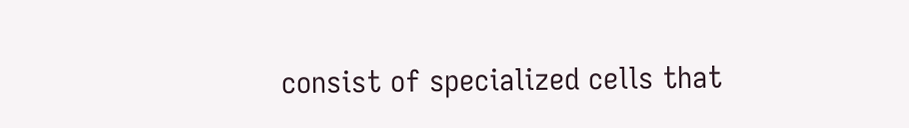consist of specialized cells that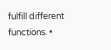fulfill different functions. •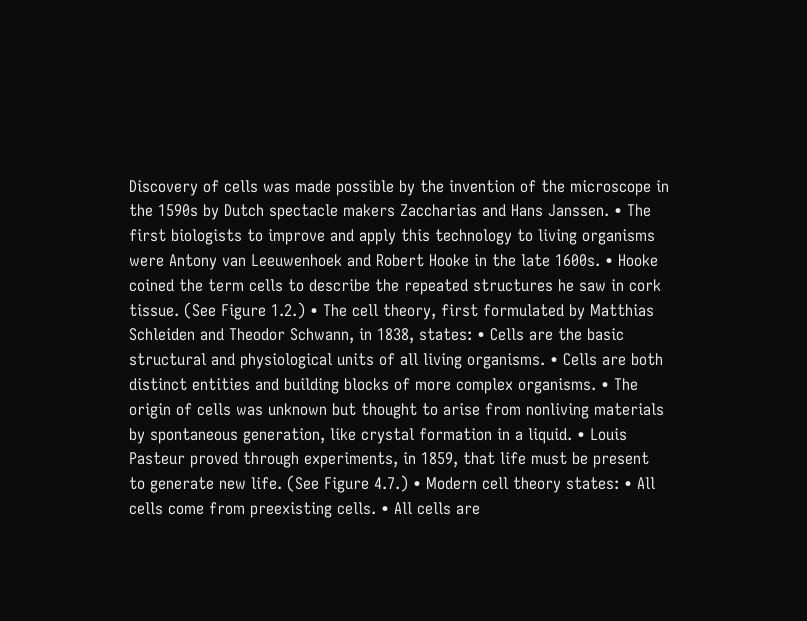Discovery of cells was made possible by the invention of the microscope in the 1590s by Dutch spectacle makers Zaccharias and Hans Janssen. • The first biologists to improve and apply this technology to living organisms were Antony van Leeuwenhoek and Robert Hooke in the late 1600s. • Hooke coined the term cells to describe the repeated structures he saw in cork tissue. (See Figure 1.2.) • The cell theory, first formulated by Matthias Schleiden and Theodor Schwann, in 1838, states: • Cells are the basic structural and physiological units of all living organisms. • Cells are both distinct entities and building blocks of more complex organisms. • The origin of cells was unknown but thought to arise from nonliving materials by spontaneous generation, like crystal formation in a liquid. • Louis Pasteur proved through experiments, in 1859, that life must be present to generate new life. (See Figure 4.7.) • Modern cell theory states: • All cells come from preexisting cells. • All cells are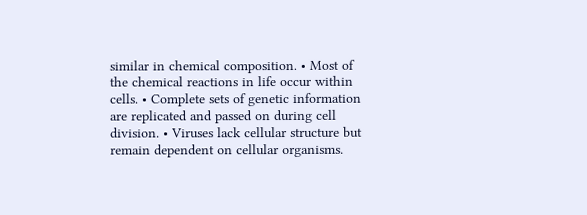similar in chemical composition. • Most of the chemical reactions in life occur within cells. • Complete sets of genetic information are replicated and passed on during cell division. • Viruses lack cellular structure but remain dependent on cellular organisms.